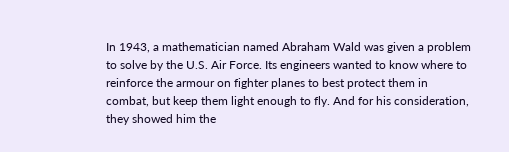In 1943, a mathematician named Abraham Wald was given a problem to solve by the U.S. Air Force. Its engineers wanted to know where to reinforce the armour on fighter planes to best protect them in combat, but keep them light enough to fly. And for his consideration, they showed him the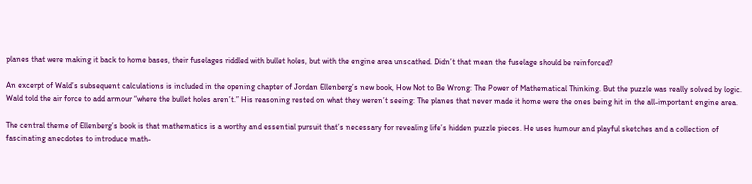planes that were making it back to home bases, their fuselages riddled with bullet holes, but with the engine area unscathed. Didn’t that mean the fuselage should be reinforced?

An excerpt of Wald’s subsequent calculations is included in the opening chapter of Jordan Ellenberg’s new book, How Not to Be Wrong: The Power of Mathematical Thinking. But the puzzle was really solved by logic. Wald told the air force to add armour “where the bullet holes aren’t.” His reasoning rested on what they weren’t seeing: The planes that never made it home were the ones being hit in the all-important engine area.

The central theme of Ellenberg’s book is that mathematics is a worthy and essential pursuit that’s necessary for revealing life’s hidden puzzle pieces. He uses humour and playful sketches and a collection of fascinating anecdotes to introduce math-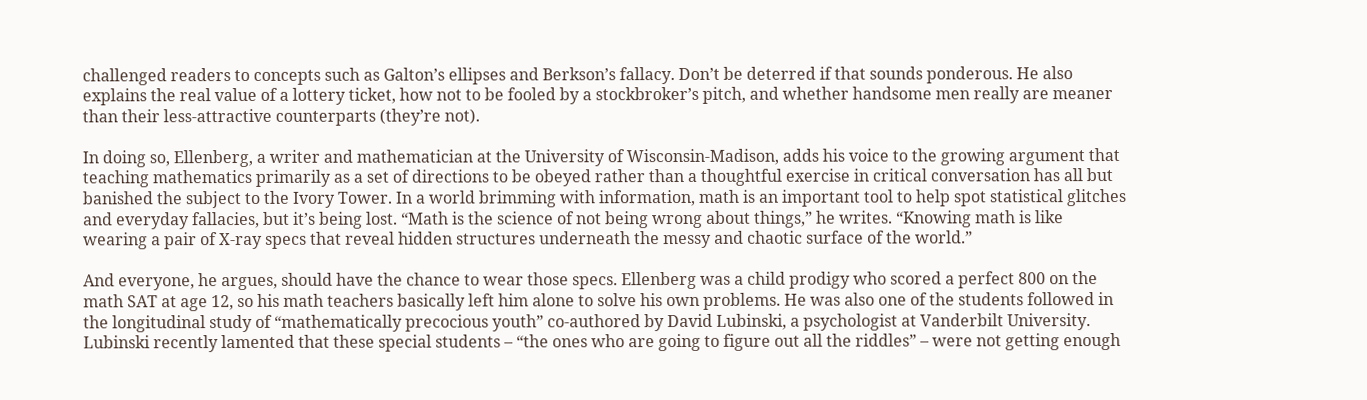challenged readers to concepts such as Galton’s ellipses and Berkson’s fallacy. Don’t be deterred if that sounds ponderous. He also explains the real value of a lottery ticket, how not to be fooled by a stockbroker’s pitch, and whether handsome men really are meaner than their less-attractive counterparts (they’re not).

In doing so, Ellenberg, a writer and mathematician at the University of Wisconsin-Madison, adds his voice to the growing argument that teaching mathematics primarily as a set of directions to be obeyed rather than a thoughtful exercise in critical conversation has all but banished the subject to the Ivory Tower. In a world brimming with information, math is an important tool to help spot statistical glitches and everyday fallacies, but it’s being lost. “Math is the science of not being wrong about things,” he writes. “Knowing math is like wearing a pair of X-ray specs that reveal hidden structures underneath the messy and chaotic surface of the world.”

And everyone, he argues, should have the chance to wear those specs. Ellenberg was a child prodigy who scored a perfect 800 on the math SAT at age 12, so his math teachers basically left him alone to solve his own problems. He was also one of the students followed in the longitudinal study of “mathematically precocious youth” co-authored by David Lubinski, a psychologist at Vanderbilt University. Lubinski recently lamented that these special students – “the ones who are going to figure out all the riddles” – were not getting enough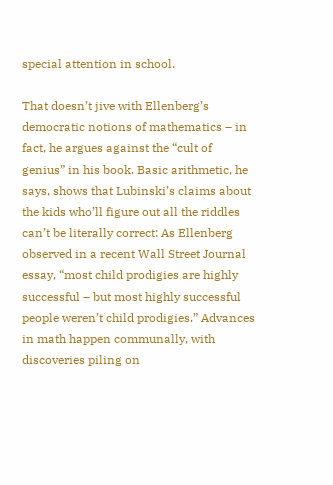special attention in school.

That doesn’t jive with Ellenberg’s democratic notions of mathematics – in fact, he argues against the “cult of genius” in his book. Basic arithmetic, he says, shows that Lubinski’s claims about the kids who’ll figure out all the riddles can’t be literally correct: As Ellenberg observed in a recent Wall Street Journal essay, “most child prodigies are highly successful – but most highly successful people weren’t child prodigies.” Advances in math happen communally, with discoveries piling on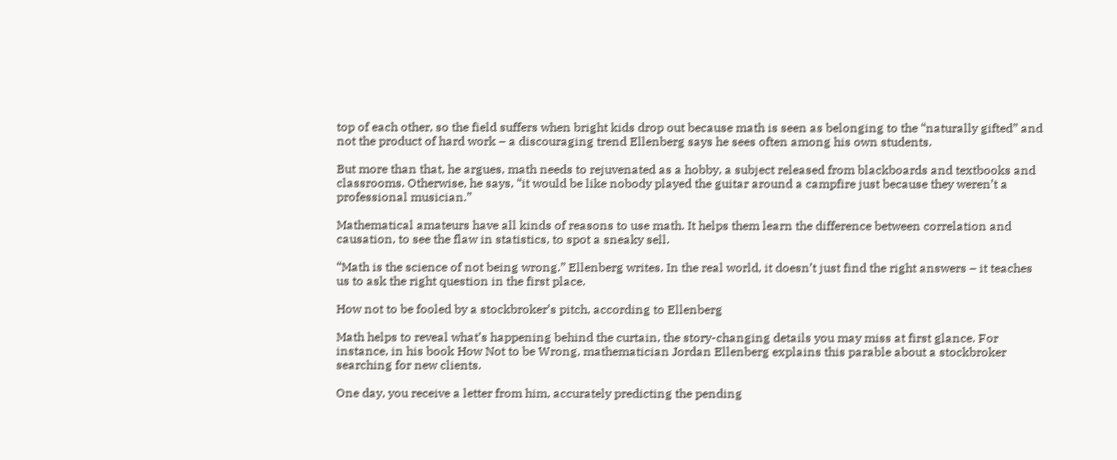top of each other, so the field suffers when bright kids drop out because math is seen as belonging to the “naturally gifted” and not the product of hard work – a discouraging trend Ellenberg says he sees often among his own students.

But more than that, he argues, math needs to rejuvenated as a hobby, a subject released from blackboards and textbooks and classrooms. Otherwise, he says, “it would be like nobody played the guitar around a campfire just because they weren’t a professional musician.”

Mathematical amateurs have all kinds of reasons to use math. It helps them learn the difference between correlation and causation, to see the flaw in statistics, to spot a sneaky sell.

“Math is the science of not being wrong.” Ellenberg writes. In the real world, it doesn’t just find the right answers – it teaches us to ask the right question in the first place.

How not to be fooled by a stockbroker’s pitch, according to Ellenberg

Math helps to reveal what’s happening behind the curtain, the story-changing details you may miss at first glance. For instance, in his book How Not to be Wrong, mathematician Jordan Ellenberg explains this parable about a stockbroker searching for new clients.

One day, you receive a letter from him, accurately predicting the pending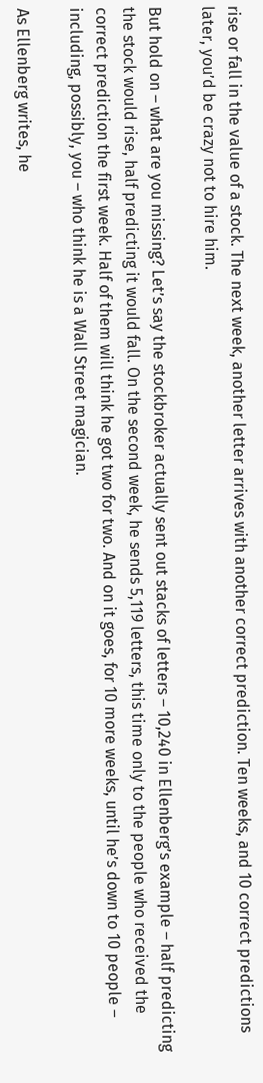rise or fall in the value of a stock. The next week, another letter arrives with another correct prediction. Ten weeks, and 10 correct predictions later, you’d be crazy not to hire him.

But hold on – what are you missing? Let’s say the stockbroker actually sent out stacks of letters – 10,240 in Ellenberg’s example – half predicting the stock would rise, half predicting it would fall. On the second week, he sends 5,119 letters, this time only to the people who received the correct prediction the first week. Half of them will think he got two for two. And on it goes, for 10 more weeks, until he’s down to 10 people – including, possibly, you – who think he is a Wall Street magician.

As Ellenberg writes, he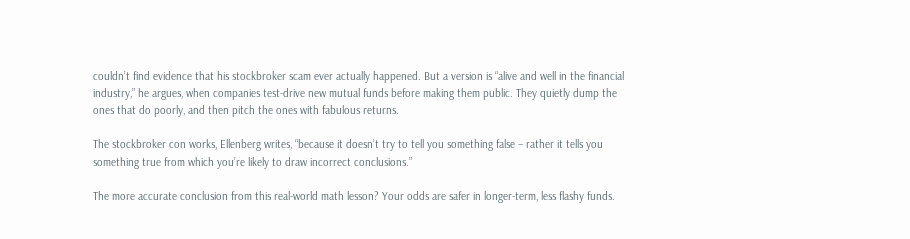couldn’t find evidence that his stockbroker scam ever actually happened. But a version is “alive and well in the financial industry,” he argues, when companies test-drive new mutual funds before making them public. They quietly dump the ones that do poorly, and then pitch the ones with fabulous returns.

The stockbroker con works, Ellenberg writes, “because it doesn’t try to tell you something false – rather it tells you something true from which you’re likely to draw incorrect conclusions.”

The more accurate conclusion from this real-world math lesson? Your odds are safer in longer-term, less flashy funds.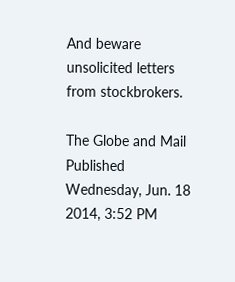And beware unsolicited letters from stockbrokers.

The Globe and Mail
Published Wednesday, Jun. 18 2014, 3:52 PM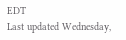EDT
Last updated Wednesday,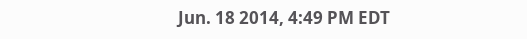Jun. 18 2014, 4:49 PM EDT